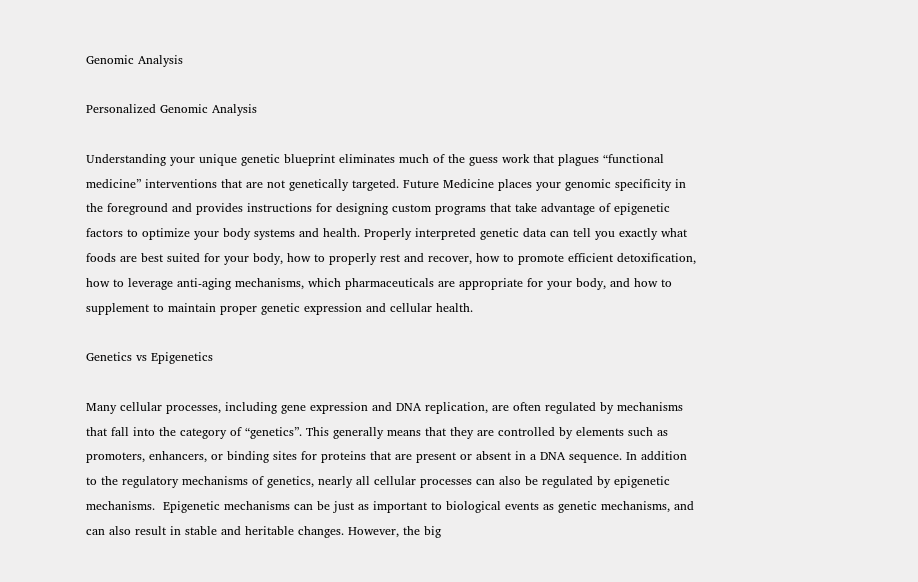Genomic Analysis

Personalized Genomic Analysis

Understanding your unique genetic blueprint eliminates much of the guess work that plagues “functional medicine” interventions that are not genetically targeted. Future Medicine places your genomic specificity in the foreground and provides instructions for designing custom programs that take advantage of epigenetic factors to optimize your body systems and health. Properly interpreted genetic data can tell you exactly what foods are best suited for your body, how to properly rest and recover, how to promote efficient detoxification, how to leverage anti-aging mechanisms, which pharmaceuticals are appropriate for your body, and how to supplement to maintain proper genetic expression and cellular health.

Genetics vs Epigenetics

Many cellular processes, including gene expression and DNA replication, are often regulated by mechanisms that fall into the category of “genetics”. This generally means that they are controlled by elements such as promoters, enhancers, or binding sites for proteins that are present or absent in a DNA sequence. In addition to the regulatory mechanisms of genetics, nearly all cellular processes can also be regulated by epigenetic mechanisms.  Epigenetic mechanisms can be just as important to biological events as genetic mechanisms, and can also result in stable and heritable changes. However, the big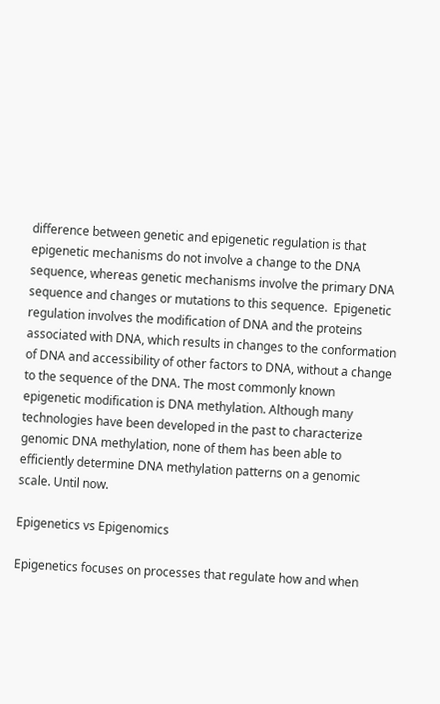difference between genetic and epigenetic regulation is that epigenetic mechanisms do not involve a change to the DNA sequence, whereas genetic mechanisms involve the primary DNA sequence and changes or mutations to this sequence.  Epigenetic regulation involves the modification of DNA and the proteins associated with DNA, which results in changes to the conformation of DNA and accessibility of other factors to DNA, without a change to the sequence of the DNA. The most commonly known epigenetic modification is DNA methylation. Although many technologies have been developed in the past to characterize genomic DNA methylation, none of them has been able to efficiently determine DNA methylation patterns on a genomic scale. Until now.

Epigenetics vs Epigenomics

Epigenetics focuses on processes that regulate how and when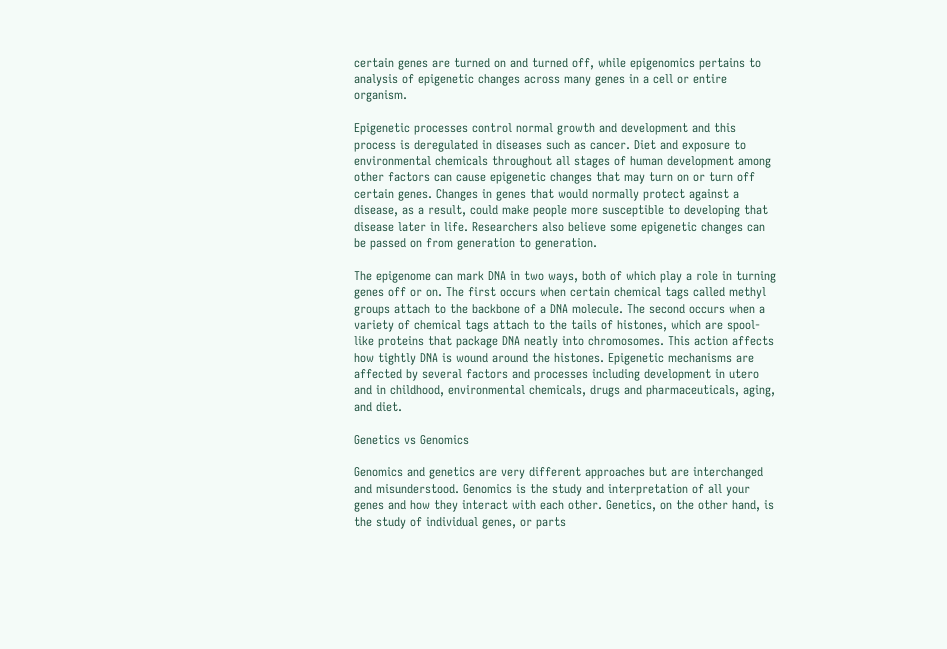certain genes are turned on and turned off, while epigenomics pertains to analysis of epigenetic changes across many genes in a cell or entire organism.

Epigenetic processes control normal growth and development and this process is deregulated in diseases such as cancer. Diet and exposure to environmental chemicals throughout all stages of human development among other factors can cause epigenetic changes that may turn on or turn off certain genes. Changes in genes that would normally protect against a disease, as a result, could make people more susceptible to developing that disease later in life. Researchers also believe some epigenetic changes can be passed on from generation to generation.

The epigenome can mark DNA in two ways, both of which play a role in turning genes off or on. The first occurs when certain chemical tags called methyl groups attach to the backbone of a DNA molecule. The second occurs when a variety of chemical tags attach to the tails of histones, which are spool-like proteins that package DNA neatly into chromosomes. This action affects how tightly DNA is wound around the histones. Epigenetic mechanisms are affected by several factors and processes including development in utero and in childhood, environmental chemicals, drugs and pharmaceuticals, aging, and diet.

Genetics vs Genomics

Genomics and genetics are very different approaches but are interchanged and misunderstood. Genomics is the study and interpretation of all your genes and how they interact with each other. Genetics, on the other hand, is the study of individual genes, or parts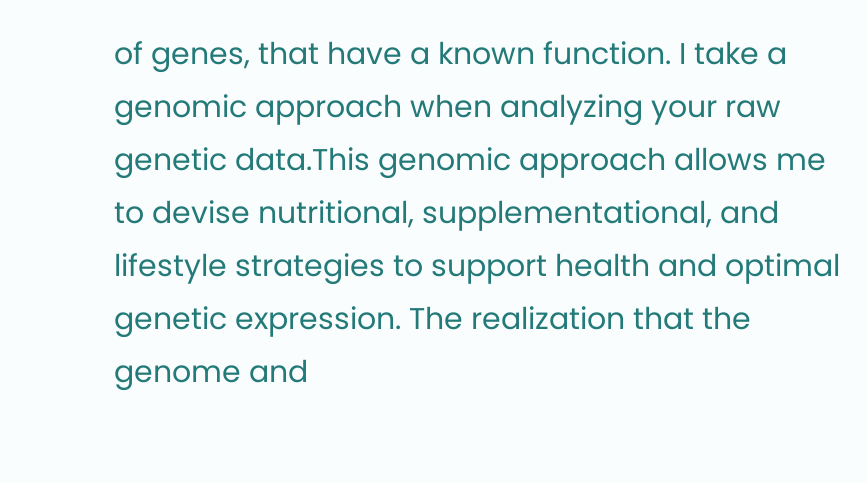of genes, that have a known function. I take a genomic approach when analyzing your raw genetic data.This genomic approach allows me to devise nutritional, supplementational, and lifestyle strategies to support health and optimal genetic expression. The realization that the genome and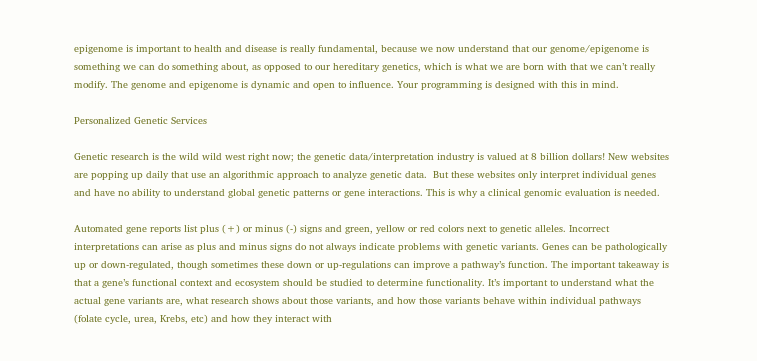epigenome is important to health and disease is really fundamental, because we now understand that our genome/epigenome is something we can do something about, as opposed to our hereditary genetics, which is what we are born with that we can’t really modify. The genome and epigenome is dynamic and open to influence. Your programming is designed with this in mind.

Personalized Genetic Services

Genetic research is the wild wild west right now; the genetic data/interpretation industry is valued at 8 billion dollars! New websites are popping up daily that use an algorithmic approach to analyze genetic data.  But these websites only interpret individual genes and have no ability to understand global genetic patterns or gene interactions. This is why a clinical genomic evaluation is needed.

Automated gene reports list plus (+) or minus (-) signs and green, yellow or red colors next to genetic alleles. Incorrect interpretations can arise as plus and minus signs do not always indicate problems with genetic variants. Genes can be pathologically up or down-regulated, though sometimes these down or up-regulations can improve a pathway’s function. The important takeaway is that a gene’s functional context and ecosystem should be studied to determine functionality. It’s important to understand what the actual gene variants are, what research shows about those variants, and how those variants behave within individual pathways (folate cycle, urea, Krebs, etc) and how they interact with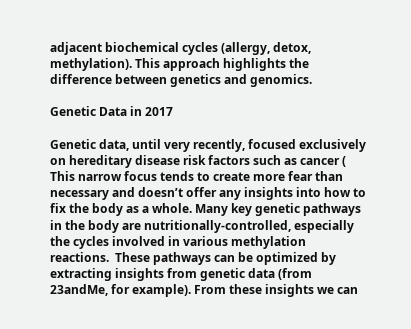adjacent biochemical cycles (allergy, detox, methylation). This approach highlights the difference between genetics and genomics.

Genetic Data in 2017

Genetic data, until very recently, focused exclusively on hereditary disease risk factors such as cancer ( This narrow focus tends to create more fear than necessary and doesn’t offer any insights into how to fix the body as a whole. Many key genetic pathways in the body are nutritionally-controlled, especially the cycles involved in various methylation reactions.  These pathways can be optimized by extracting insights from genetic data (from 23andMe, for example). From these insights we can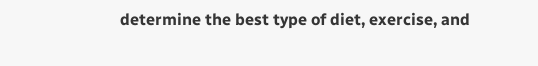determine the best type of diet, exercise, and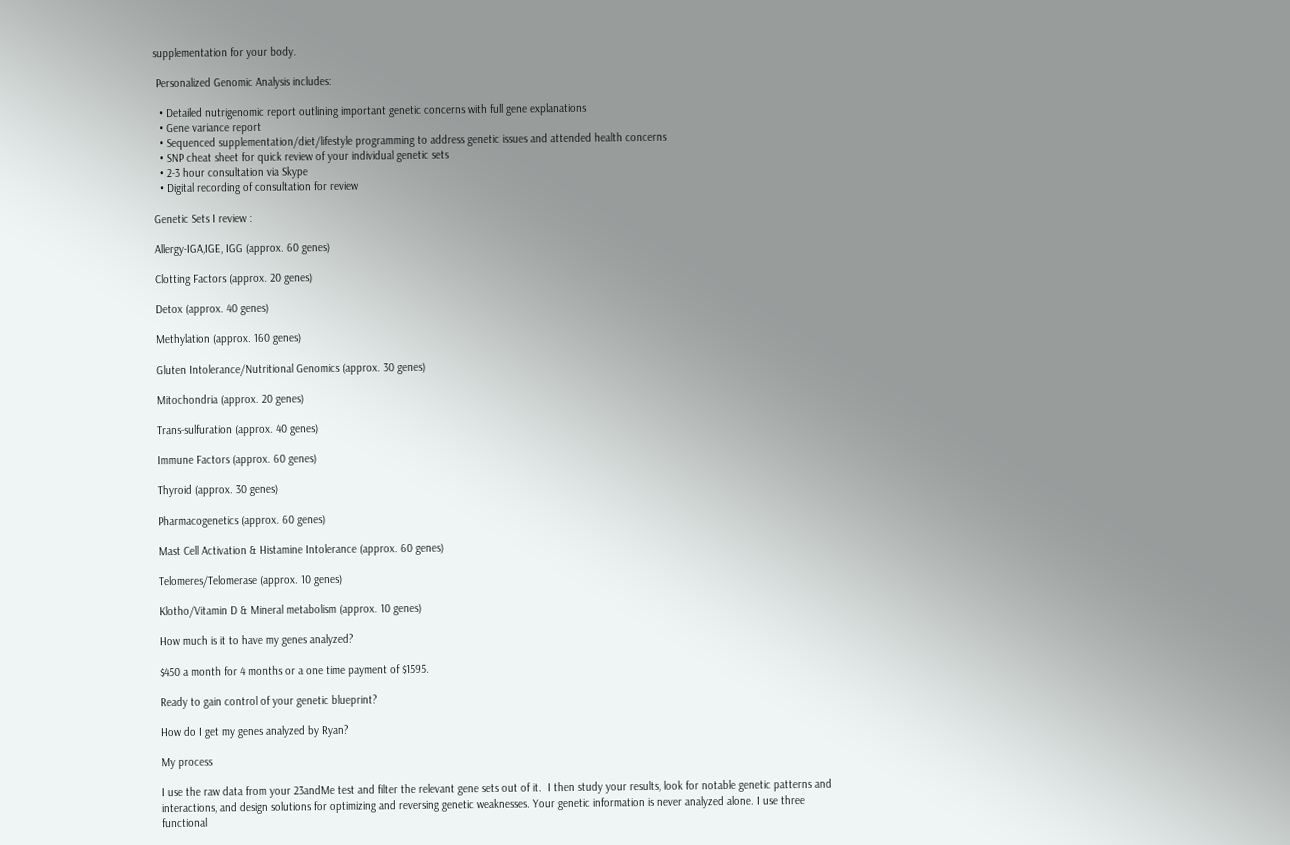supplementation for your body.

 Personalized Genomic Analysis includes:

  • Detailed nutrigenomic report outlining important genetic concerns with full gene explanations
  • Gene variance report
  • Sequenced supplementation/diet/lifestyle programming to address genetic issues and attended health concerns
  • SNP cheat sheet for quick review of your individual genetic sets
  • 2-3 hour consultation via Skype
  • Digital recording of consultation for review

Genetic Sets I review :

Allergy-IGA,IGE, IGG (approx. 60 genes)

Clotting Factors (approx. 20 genes)

Detox (approx. 40 genes)

Methylation (approx. 160 genes)

Gluten Intolerance/Nutritional Genomics (approx. 30 genes)

Mitochondria (approx. 20 genes)

Trans-sulfuration (approx. 40 genes)

Immune Factors (approx. 60 genes)

Thyroid (approx. 30 genes)

Pharmacogenetics (approx. 60 genes)

Mast Cell Activation & Histamine Intolerance (approx. 60 genes)

Telomeres/Telomerase (approx. 10 genes)

Klotho/Vitamin D & Mineral metabolism (approx. 10 genes)

How much is it to have my genes analyzed?

$450 a month for 4 months or a one time payment of $1595.

Ready to gain control of your genetic blueprint?

How do I get my genes analyzed by Ryan?

My process

I use the raw data from your 23andMe test and filter the relevant gene sets out of it.  I then study your results, look for notable genetic patterns and interactions, and design solutions for optimizing and reversing genetic weaknesses. Your genetic information is never analyzed alone. I use three functional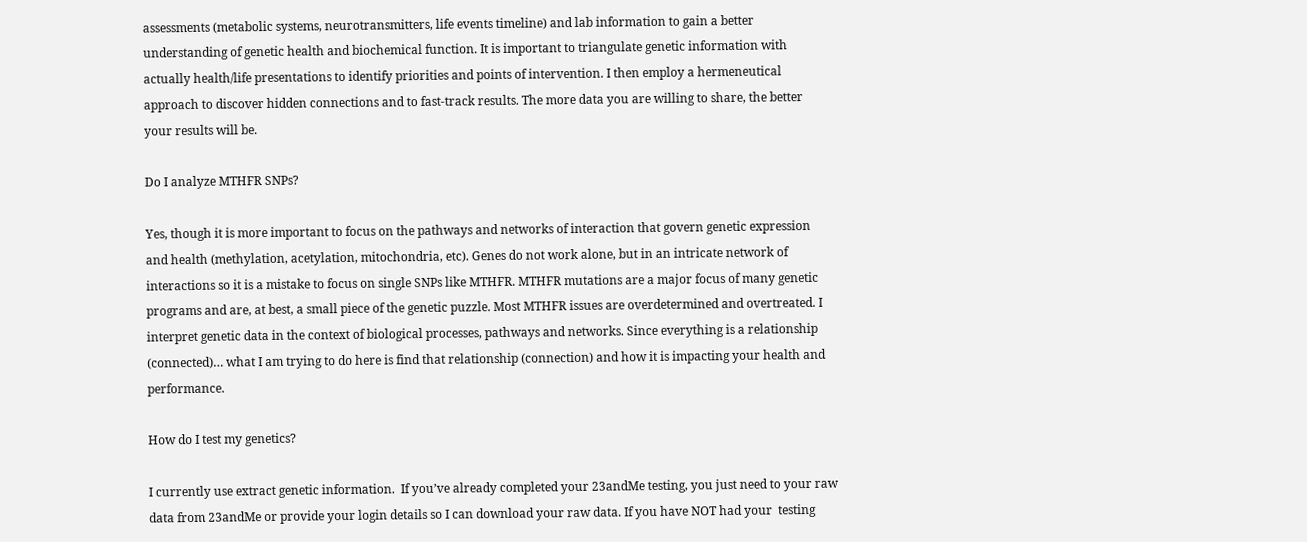assessments (metabolic systems, neurotransmitters, life events timeline) and lab information to gain a better understanding of genetic health and biochemical function. It is important to triangulate genetic information with actually health/life presentations to identify priorities and points of intervention. I then employ a hermeneutical approach to discover hidden connections and to fast-track results. The more data you are willing to share, the better your results will be.

Do I analyze MTHFR SNPs?

Yes, though it is more important to focus on the pathways and networks of interaction that govern genetic expression and health (methylation, acetylation, mitochondria, etc). Genes do not work alone, but in an intricate network of interactions so it is a mistake to focus on single SNPs like MTHFR. MTHFR mutations are a major focus of many genetic programs and are, at best, a small piece of the genetic puzzle. Most MTHFR issues are overdetermined and overtreated. I interpret genetic data in the context of biological processes, pathways and networks. Since everything is a relationship (connected)… what I am trying to do here is find that relationship (connection) and how it is impacting your health and performance.

How do I test my genetics?

I currently use extract genetic information.  If you’ve already completed your 23andMe testing, you just need to your raw data from 23andMe or provide your login details so I can download your raw data. If you have NOT had your  testing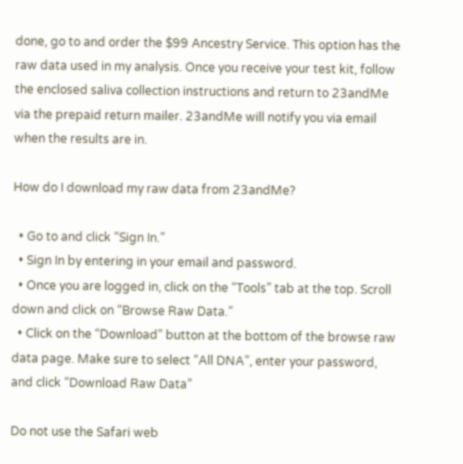done, go to and order the $99 Ancestry Service. This option has the raw data used in my analysis. Once you receive your test kit, follow the enclosed saliva collection instructions and return to 23andMe via the prepaid return mailer. 23andMe will notify you via email when the results are in.

How do I download my raw data from 23andMe?

  • Go to and click “Sign In.”
  • Sign In by entering in your email and password.
  • Once you are logged in, click on the “Tools” tab at the top. Scroll down and click on “Browse Raw Data.”
  • Click on the “Download” button at the bottom of the browse raw data page. Make sure to select “All DNA”, enter your password, and click “Download Raw Data”

Do not use the Safari web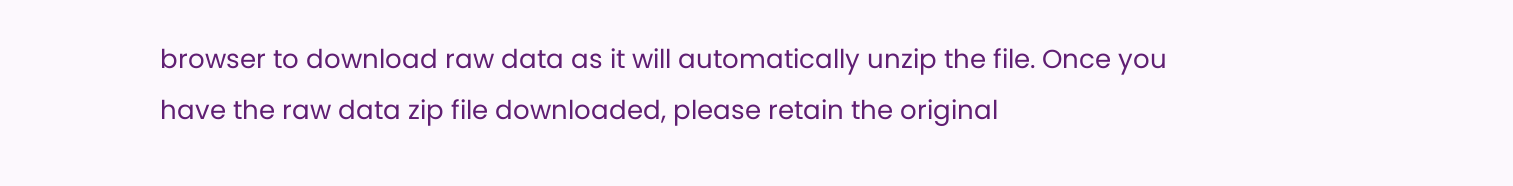browser to download raw data as it will automatically unzip the file. Once you have the raw data zip file downloaded, please retain the original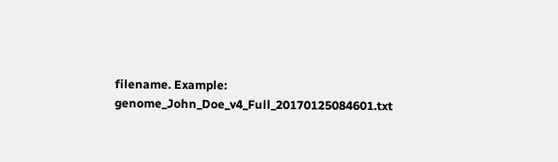filename. Example: genome_John_Doe_v4_Full_20170125084601.txt